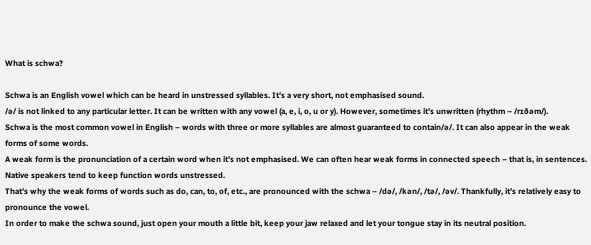What is schwa?

Schwa is an English vowel which can be heard in unstressed syllables. It’s a very short, not emphasised sound.
/ə/ is not linked to any particular letter. It can be written with any vowel (a, e, i, o, u or y). However, sometimes it’s unwritten (rhythm – /rɪðəm/).
Schwa is the most common vowel in English – words with three or more syllables are almost guaranteed to contain/ə/. It can also appear in the weak forms of some words.
A weak form is the pronunciation of a certain word when it’s not emphasised. We can often hear weak forms in connected speech – that is, in sentences.
Native speakers tend to keep function words unstressed.
That’s why the weak forms of words such as do, can, to, of, etc., are pronounced with the schwa – /də/, /kən/, /tə/, /əv/. Thankfully, it’s relatively easy to pronounce the vowel.
In order to make the schwa sound, just open your mouth a little bit, keep your jaw relaxed and let your tongue stay in its neutral position.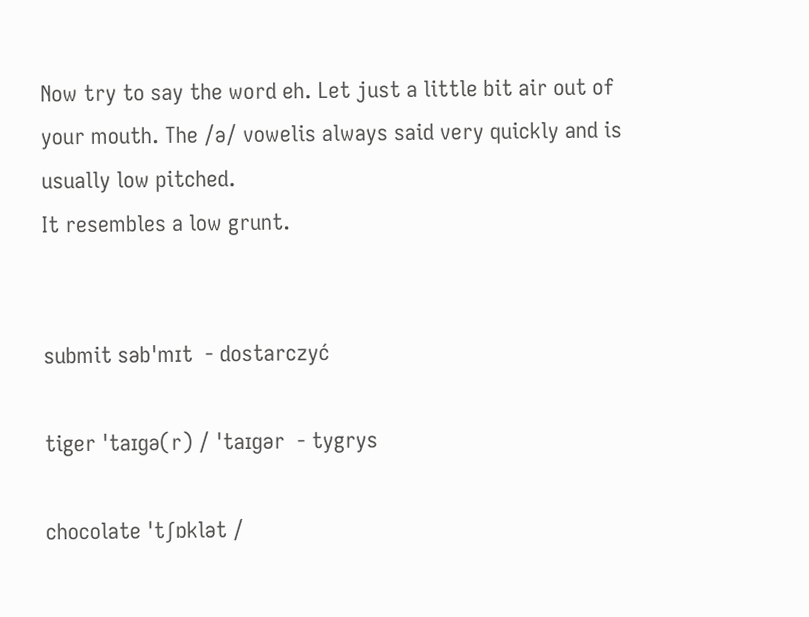Now try to say the word eh. Let just a little bit air out of your mouth. The /ə/ vowelis always said very quickly and is usually low pitched.
It resembles a low grunt.


submit səbˈmɪt  - dostarczyć

tiger ˈtaɪɡə(r) / ˈtaɪɡər  - tygrys

chocolate ˈtʃɒklət /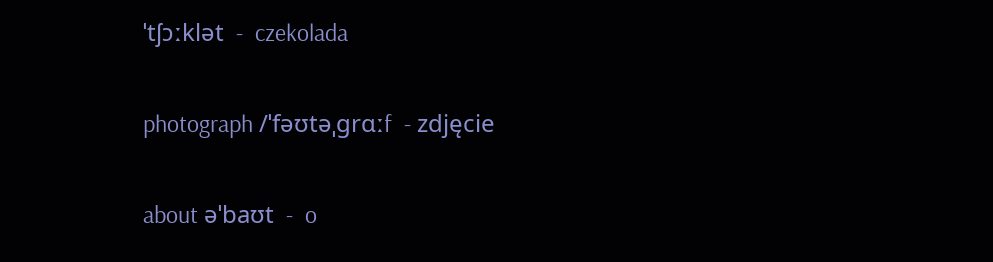ˈtʃɔːklət  -  czekolada

photograph /ˈfəʊtəˌɡrɑːf  - zdjęcie

about əˈbaʊt  -  o